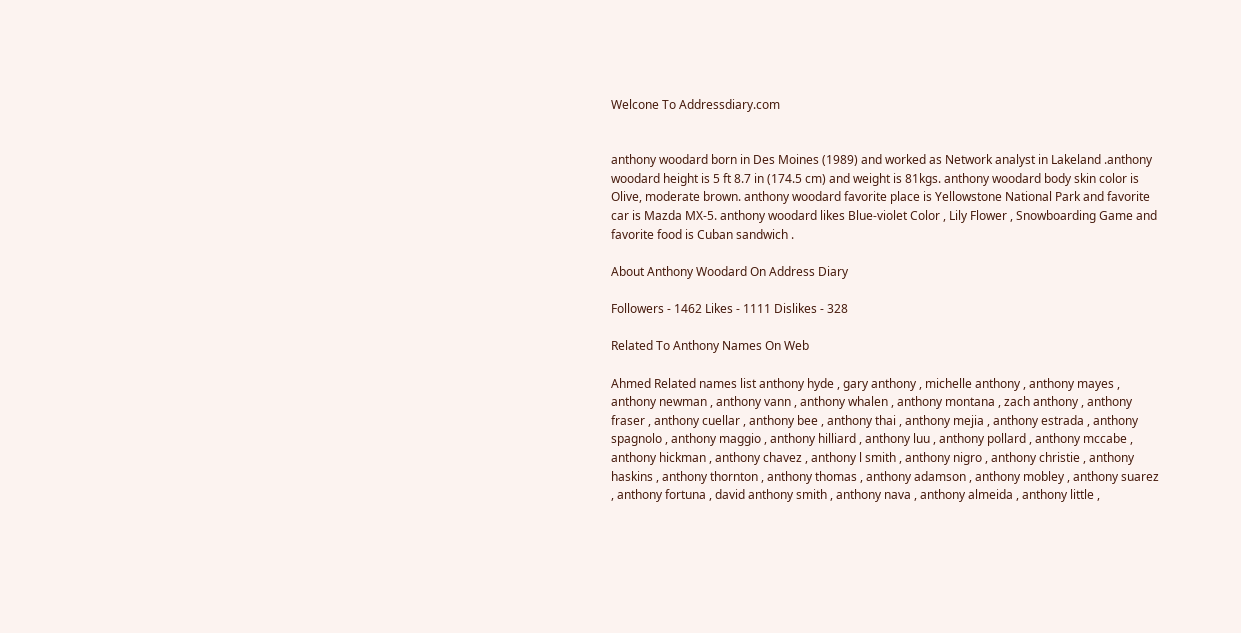Welcone To Addressdiary.com


anthony woodard born in Des Moines (1989) and worked as Network analyst in Lakeland .anthony woodard height is 5 ft 8.7 in (174.5 cm) and weight is 81kgs. anthony woodard body skin color is Olive, moderate brown. anthony woodard favorite place is Yellowstone National Park and favorite car is Mazda MX-5. anthony woodard likes Blue-violet Color , Lily Flower , Snowboarding Game and favorite food is Cuban sandwich .

About Anthony Woodard On Address Diary

Followers - 1462 Likes - 1111 Dislikes - 328

Related To Anthony Names On Web

Ahmed Related names list anthony hyde , gary anthony , michelle anthony , anthony mayes , anthony newman , anthony vann , anthony whalen , anthony montana , zach anthony , anthony fraser , anthony cuellar , anthony bee , anthony thai , anthony mejia , anthony estrada , anthony spagnolo , anthony maggio , anthony hilliard , anthony luu , anthony pollard , anthony mccabe , anthony hickman , anthony chavez , anthony l smith , anthony nigro , anthony christie , anthony haskins , anthony thornton , anthony thomas , anthony adamson , anthony mobley , anthony suarez , anthony fortuna , david anthony smith , anthony nava , anthony almeida , anthony little ,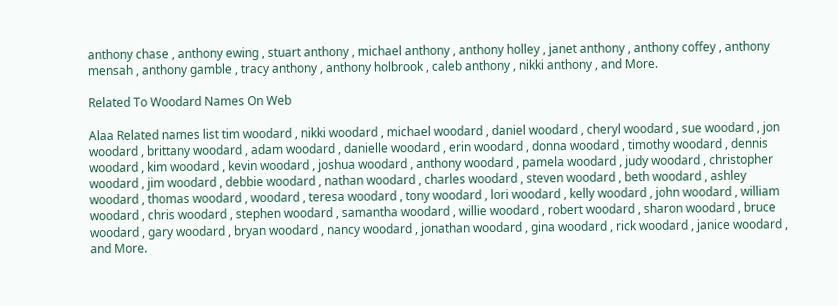anthony chase , anthony ewing , stuart anthony , michael anthony , anthony holley , janet anthony , anthony coffey , anthony mensah , anthony gamble , tracy anthony , anthony holbrook , caleb anthony , nikki anthony , and More.

Related To Woodard Names On Web

Alaa Related names list tim woodard , nikki woodard , michael woodard , daniel woodard , cheryl woodard , sue woodard , jon woodard , brittany woodard , adam woodard , danielle woodard , erin woodard , donna woodard , timothy woodard , dennis woodard , kim woodard , kevin woodard , joshua woodard , anthony woodard , pamela woodard , judy woodard , christopher woodard , jim woodard , debbie woodard , nathan woodard , charles woodard , steven woodard , beth woodard , ashley woodard , thomas woodard , woodard , teresa woodard , tony woodard , lori woodard , kelly woodard , john woodard , william woodard , chris woodard , stephen woodard , samantha woodard , willie woodard , robert woodard , sharon woodard , bruce woodard , gary woodard , bryan woodard , nancy woodard , jonathan woodard , gina woodard , rick woodard , janice woodard , and More.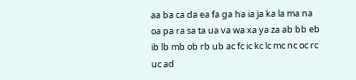aa ba ca da ea fa ga ha ia ja ka la ma na oa pa ra sa ta ua va wa xa ya za ab bb eb ib lb mb ob rb ub ac fc ic kc lc mc nc oc rc uc ad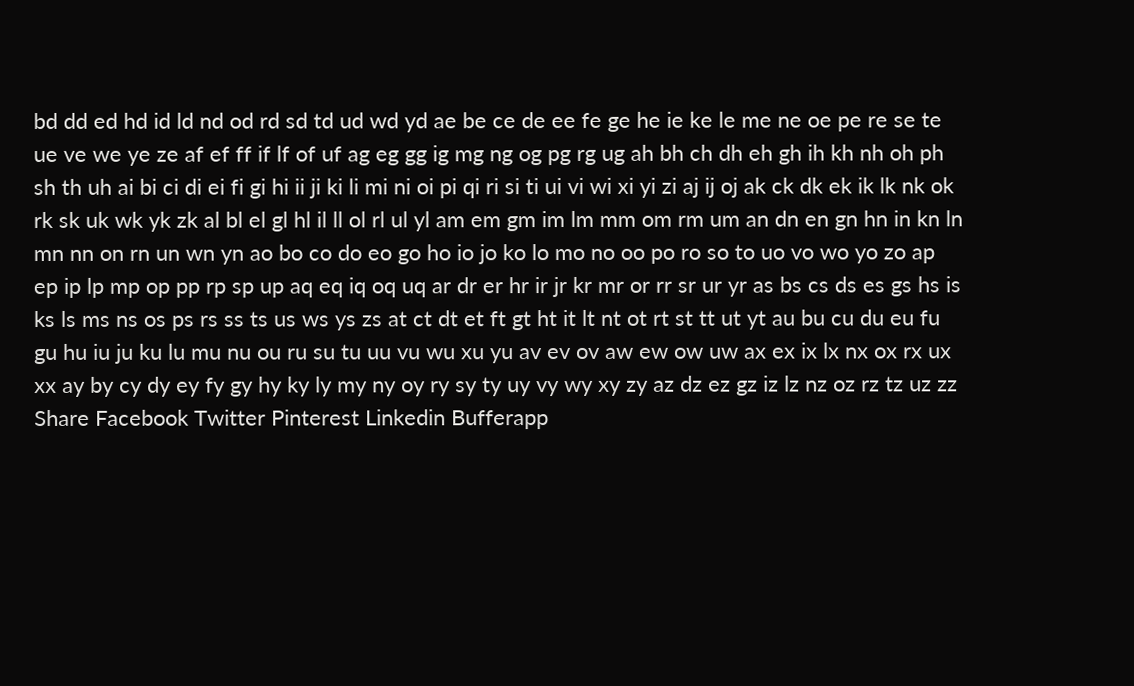bd dd ed hd id ld nd od rd sd td ud wd yd ae be ce de ee fe ge he ie ke le me ne oe pe re se te ue ve we ye ze af ef ff if lf of uf ag eg gg ig mg ng og pg rg ug ah bh ch dh eh gh ih kh nh oh ph sh th uh ai bi ci di ei fi gi hi ii ji ki li mi ni oi pi qi ri si ti ui vi wi xi yi zi aj ij oj ak ck dk ek ik lk nk ok rk sk uk wk yk zk al bl el gl hl il ll ol rl ul yl am em gm im lm mm om rm um an dn en gn hn in kn ln mn nn on rn un wn yn ao bo co do eo go ho io jo ko lo mo no oo po ro so to uo vo wo yo zo ap ep ip lp mp op pp rp sp up aq eq iq oq uq ar dr er hr ir jr kr mr or rr sr ur yr as bs cs ds es gs hs is ks ls ms ns os ps rs ss ts us ws ys zs at ct dt et ft gt ht it lt nt ot rt st tt ut yt au bu cu du eu fu gu hu iu ju ku lu mu nu ou ru su tu uu vu wu xu yu av ev ov aw ew ow uw ax ex ix lx nx ox rx ux xx ay by cy dy ey fy gy hy ky ly my ny oy ry sy ty uy vy wy xy zy az dz ez gz iz lz nz oz rz tz uz zz
Share Facebook Twitter Pinterest Linkedin Bufferapp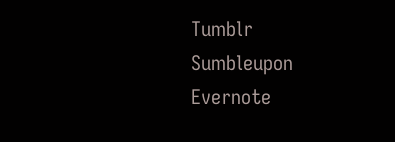Tumblr Sumbleupon Evernote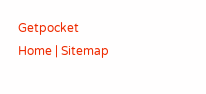Getpocket
Home | Sitemap